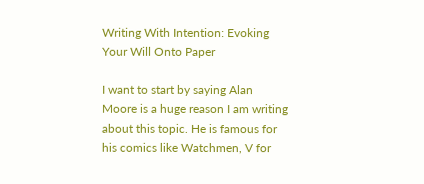Writing With Intention: Evoking Your Will Onto Paper

I want to start by saying Alan Moore is a huge reason I am writing about this topic. He is famous for his comics like Watchmen, V for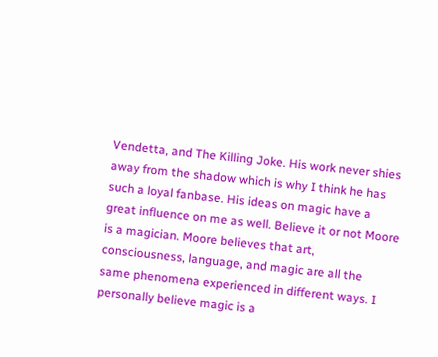Vendetta, and The Killing Joke. His work never shies away from the shadow which is why I think he has such a loyal fanbase. His ideas on magic have a great influence on me as well. Believe it or not Moore is a magician. Moore believes that art, consciousness, language, and magic are all the same phenomena experienced in different ways. I personally believe magic is a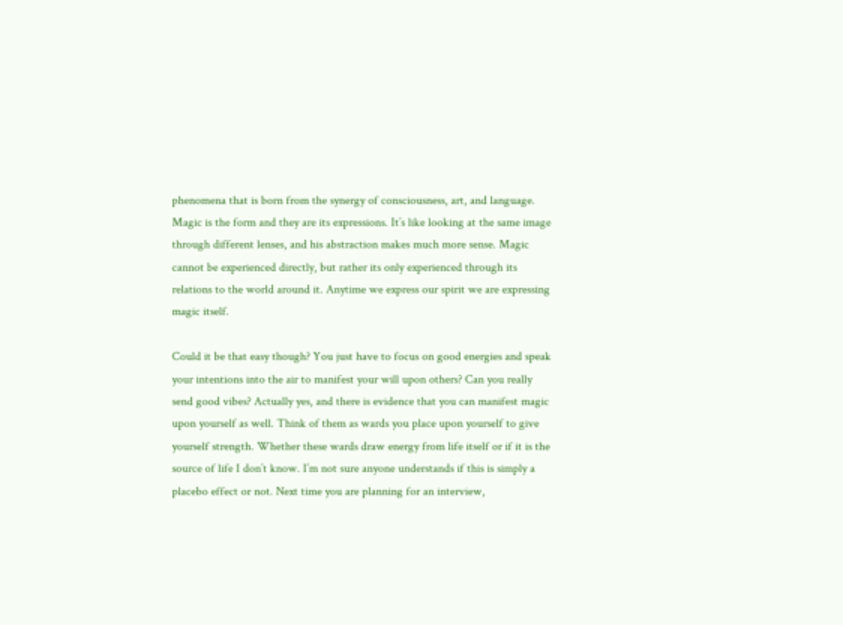phenomena that is born from the synergy of consciousness, art, and language. Magic is the form and they are its expressions. It’s like looking at the same image through different lenses, and his abstraction makes much more sense. Magic cannot be experienced directly, but rather its only experienced through its relations to the world around it. Anytime we express our spirit we are expressing magic itself.

Could it be that easy though? You just have to focus on good energies and speak your intentions into the air to manifest your will upon others? Can you really send good vibes? Actually yes, and there is evidence that you can manifest magic upon yourself as well. Think of them as wards you place upon yourself to give yourself strength. Whether these wards draw energy from life itself or if it is the source of life I don’t know. I’m not sure anyone understands if this is simply a placebo effect or not. Next time you are planning for an interview,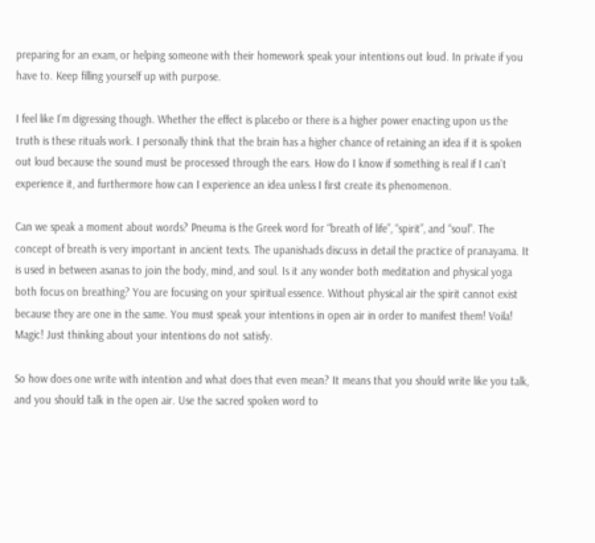preparing for an exam, or helping someone with their homework speak your intentions out loud. In private if you have to. Keep filling yourself up with purpose.

I feel like I’m digressing though. Whether the effect is placebo or there is a higher power enacting upon us the truth is these rituals work. I personally think that the brain has a higher chance of retaining an idea if it is spoken out loud because the sound must be processed through the ears. How do I know if something is real if I can’t experience it, and furthermore how can I experience an idea unless I first create its phenomenon.

Can we speak a moment about words? Pneuma is the Greek word for “breath of life”, “spirit”, and “soul”. The concept of breath is very important in ancient texts. The upanishads discuss in detail the practice of pranayama. It is used in between asanas to join the body, mind, and soul. Is it any wonder both meditation and physical yoga both focus on breathing? You are focusing on your spiritual essence. Without physical air the spirit cannot exist because they are one in the same. You must speak your intentions in open air in order to manifest them! Voila! Magic! Just thinking about your intentions do not satisfy.

So how does one write with intention and what does that even mean? It means that you should write like you talk, and you should talk in the open air. Use the sacred spoken word to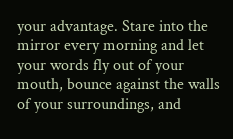your advantage. Stare into the mirror every morning and let your words fly out of your mouth, bounce against the walls of your surroundings, and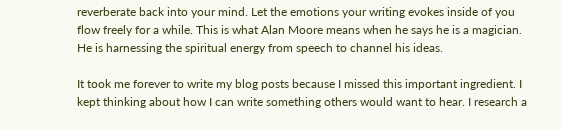reverberate back into your mind. Let the emotions your writing evokes inside of you flow freely for a while. This is what Alan Moore means when he says he is a magician. He is harnessing the spiritual energy from speech to channel his ideas.

It took me forever to write my blog posts because I missed this important ingredient. I kept thinking about how I can write something others would want to hear. I research a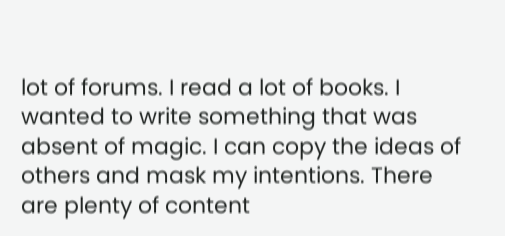lot of forums. I read a lot of books. I wanted to write something that was absent of magic. I can copy the ideas of others and mask my intentions. There are plenty of content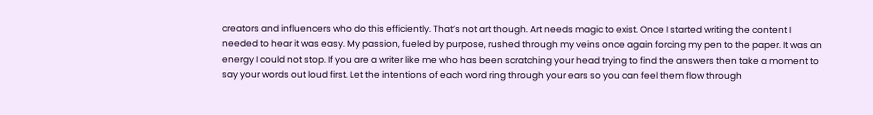creators and influencers who do this efficiently. That’s not art though. Art needs magic to exist. Once I started writing the content I needed to hear it was easy. My passion, fueled by purpose, rushed through my veins once again forcing my pen to the paper. It was an energy I could not stop. If you are a writer like me who has been scratching your head trying to find the answers then take a moment to say your words out loud first. Let the intentions of each word ring through your ears so you can feel them flow through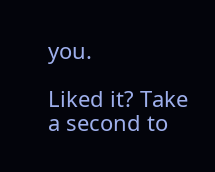you.

Liked it? Take a second to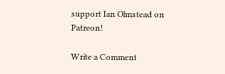support Ian Olmstead on Patreon!

Write a Comment